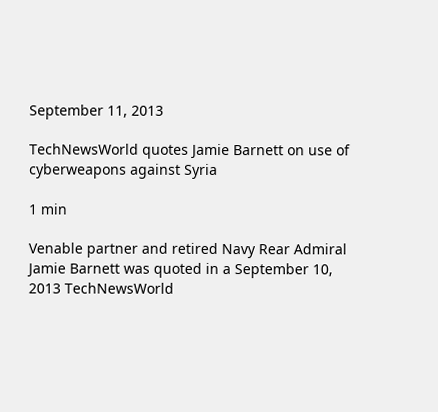September 11, 2013

TechNewsWorld quotes Jamie Barnett on use of cyberweapons against Syria

1 min

Venable partner and retired Navy Rear Admiral Jamie Barnett was quoted in a September 10, 2013 TechNewsWorld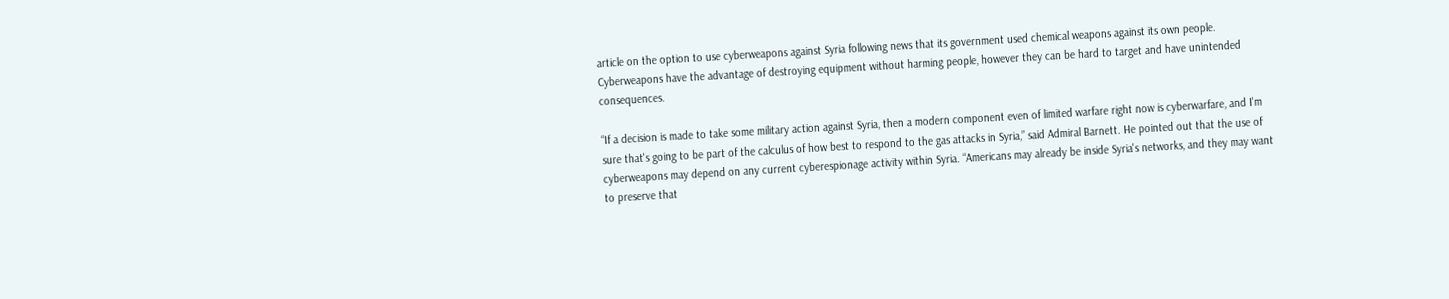article on the option to use cyberweapons against Syria following news that its government used chemical weapons against its own people. Cyberweapons have the advantage of destroying equipment without harming people, however they can be hard to target and have unintended consequences.

“If a decision is made to take some military action against Syria, then a modern component even of limited warfare right now is cyberwarfare, and I'm sure that's going to be part of the calculus of how best to respond to the gas attacks in Syria,” said Admiral Barnett. He pointed out that the use of cyberweapons may depend on any current cyberespionage activity within Syria. “Americans may already be inside Syria's networks, and they may want to preserve that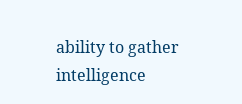ability to gather intelligence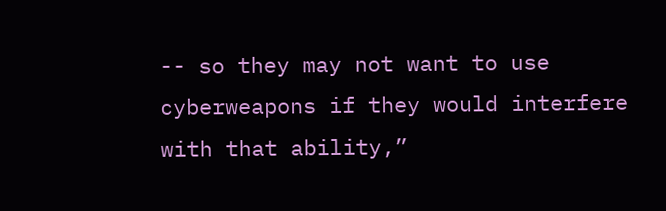-- so they may not want to use cyberweapons if they would interfere with that ability,”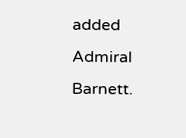added Admiral Barnett.